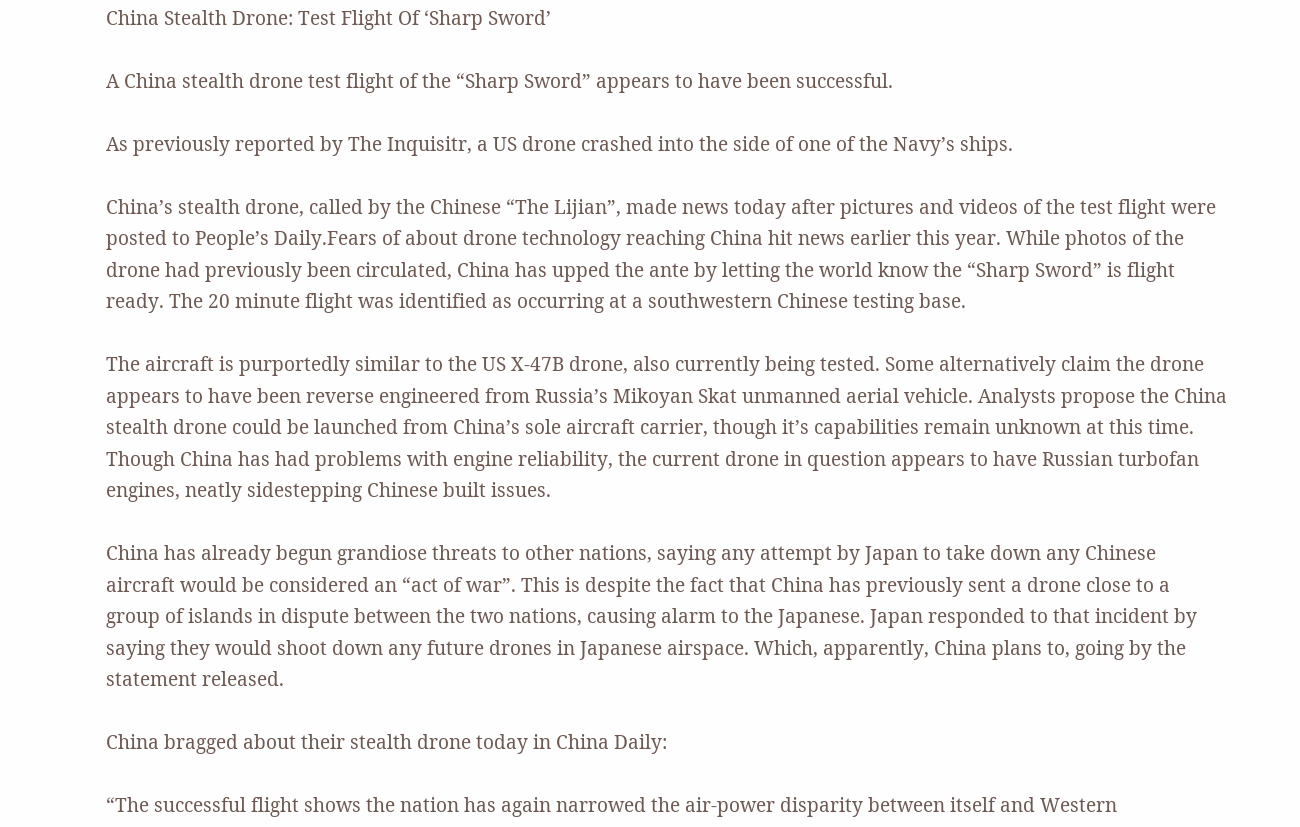China Stealth Drone: Test Flight Of ‘Sharp Sword’

A China stealth drone test flight of the “Sharp Sword” appears to have been successful.

As previously reported by The Inquisitr, a US drone crashed into the side of one of the Navy’s ships.

China’s stealth drone, called by the Chinese “The Lijian”, made news today after pictures and videos of the test flight were posted to People’s Daily.Fears of about drone technology reaching China hit news earlier this year. While photos of the drone had previously been circulated, China has upped the ante by letting the world know the “Sharp Sword” is flight ready. The 20 minute flight was identified as occurring at a southwestern Chinese testing base.

The aircraft is purportedly similar to the US X-47B drone, also currently being tested. Some alternatively claim the drone appears to have been reverse engineered from Russia’s Mikoyan Skat unmanned aerial vehicle. Analysts propose the China stealth drone could be launched from China’s sole aircraft carrier, though it’s capabilities remain unknown at this time. Though China has had problems with engine reliability, the current drone in question appears to have Russian turbofan engines, neatly sidestepping Chinese built issues.

China has already begun grandiose threats to other nations, saying any attempt by Japan to take down any Chinese aircraft would be considered an “act of war”. This is despite the fact that China has previously sent a drone close to a group of islands in dispute between the two nations, causing alarm to the Japanese. Japan responded to that incident by saying they would shoot down any future drones in Japanese airspace. Which, apparently, China plans to, going by the statement released.

China bragged about their stealth drone today in China Daily:

“The successful flight shows the nation has again narrowed the air-power disparity between itself and Western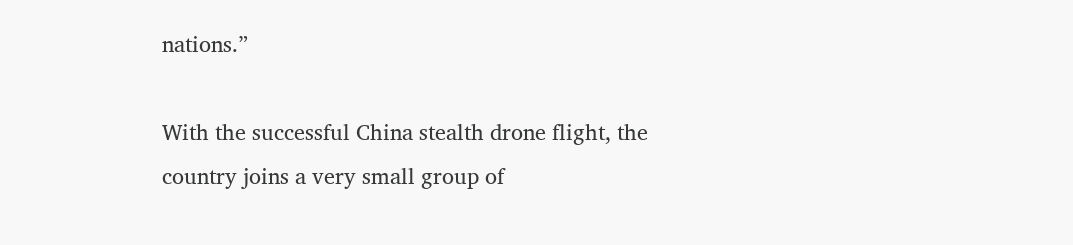nations.”

With the successful China stealth drone flight, the country joins a very small group of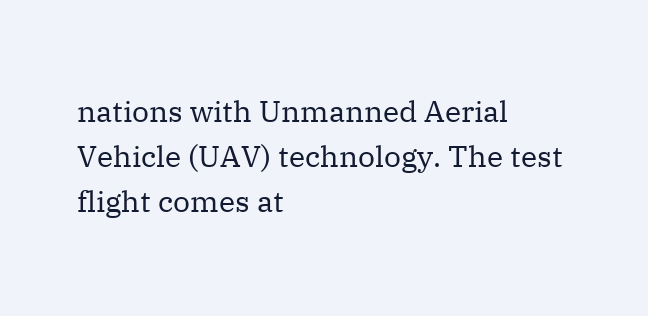nations with Unmanned Aerial Vehicle (UAV) technology. The test flight comes at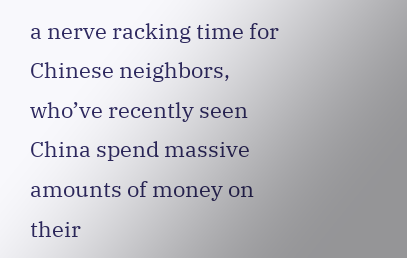a nerve racking time for Chinese neighbors, who’ve recently seen China spend massive amounts of money on their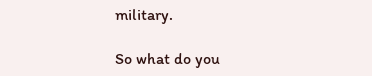military.

So what do you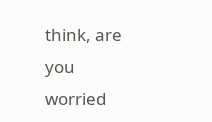think, are you worried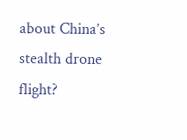about China’s stealth drone flight?